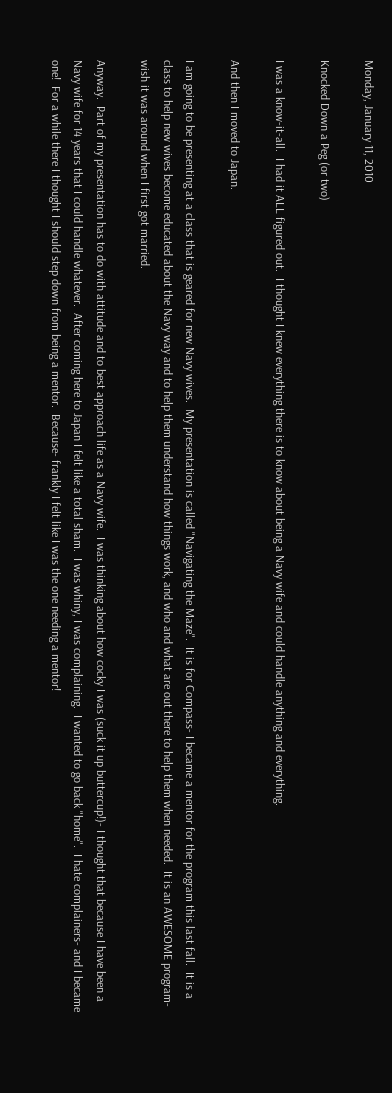Monday, January 11, 2010

Knocked Down a Peg (or two)

I was a know-it-all.  I had it ALL figured out.  I thought I knew everything there is to know about being a Navy wife and could handle anything and everything.

And then I moved to Japan.

I am going to be presenting at a class that is geared for new Navy wives.  My presentation is called "Navigating the Maze".  It is for Compass- I became a mentor for the program this last fall.  It is a class to help new wives become educated about the Navy way and to help them understand how things work, and who and what are out there to help them when needed.  It is an AWESOME program- wish it was around when I first got married.

Anyway.  Part of my presentation has to do with attitude and to best approach life as a Navy wife.  I was thinking about how cocky I was (suck it up buttercup!)- I thought that because I have been a Navy wife for 14 years that I could handle whatever.  After coming here to Japan I felt like a total sham.  I was whiny, I was complaining.  I wanted to go back "home".  I hate complainers- and I became one!  For a while there I thought I should step down from being a mentor.  Because- frankly I felt like I was the one needing a mentor!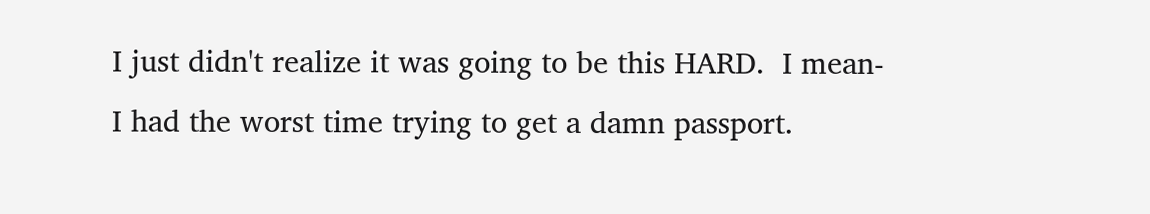I just didn't realize it was going to be this HARD.  I mean- I had the worst time trying to get a damn passport.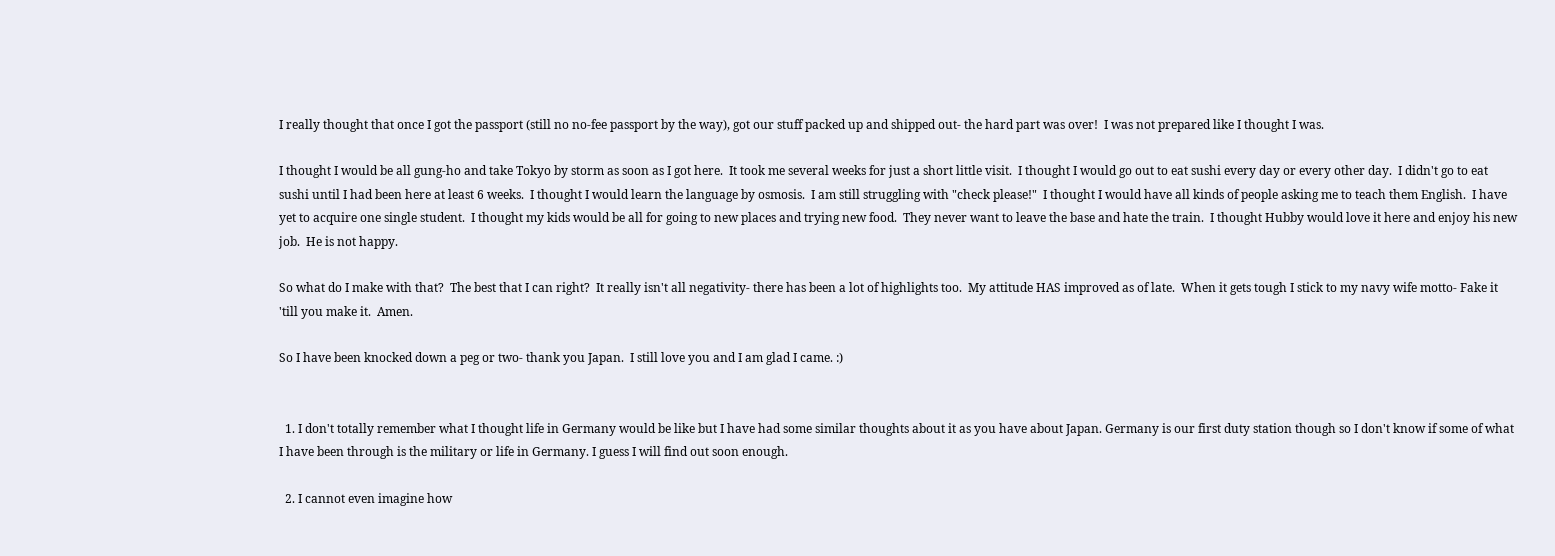I really thought that once I got the passport (still no no-fee passport by the way), got our stuff packed up and shipped out- the hard part was over!  I was not prepared like I thought I was.

I thought I would be all gung-ho and take Tokyo by storm as soon as I got here.  It took me several weeks for just a short little visit.  I thought I would go out to eat sushi every day or every other day.  I didn't go to eat sushi until I had been here at least 6 weeks.  I thought I would learn the language by osmosis.  I am still struggling with "check please!"  I thought I would have all kinds of people asking me to teach them English.  I have yet to acquire one single student.  I thought my kids would be all for going to new places and trying new food.  They never want to leave the base and hate the train.  I thought Hubby would love it here and enjoy his new job.  He is not happy.

So what do I make with that?  The best that I can right?  It really isn't all negativity- there has been a lot of highlights too.  My attitude HAS improved as of late.  When it gets tough I stick to my navy wife motto- Fake it 'till you make it.  Amen.

So I have been knocked down a peg or two- thank you Japan.  I still love you and I am glad I came. :)


  1. I don't totally remember what I thought life in Germany would be like but I have had some similar thoughts about it as you have about Japan. Germany is our first duty station though so I don't know if some of what I have been through is the military or life in Germany. I guess I will find out soon enough.

  2. I cannot even imagine how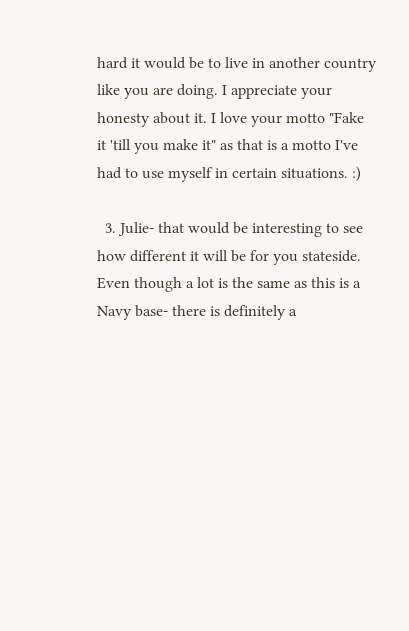hard it would be to live in another country like you are doing. I appreciate your honesty about it. I love your motto "Fake it 'till you make it" as that is a motto I've had to use myself in certain situations. :)

  3. Julie- that would be interesting to see how different it will be for you stateside. Even though a lot is the same as this is a Navy base- there is definitely a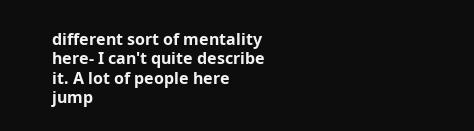different sort of mentality here- I can't quite describe it. A lot of people here jump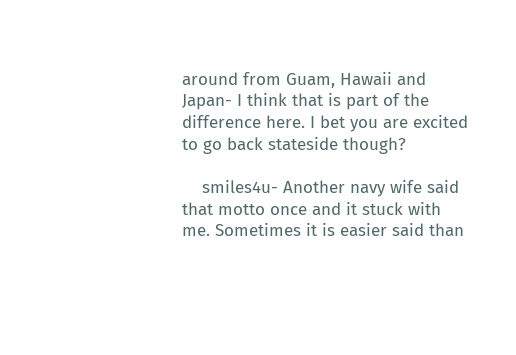around from Guam, Hawaii and Japan- I think that is part of the difference here. I bet you are excited to go back stateside though?

    smiles4u- Another navy wife said that motto once and it stuck with me. Sometimes it is easier said than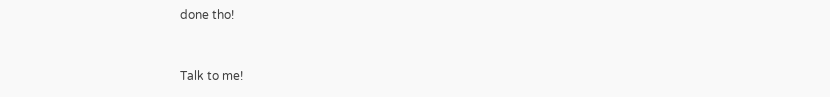done tho!


Talk to me!